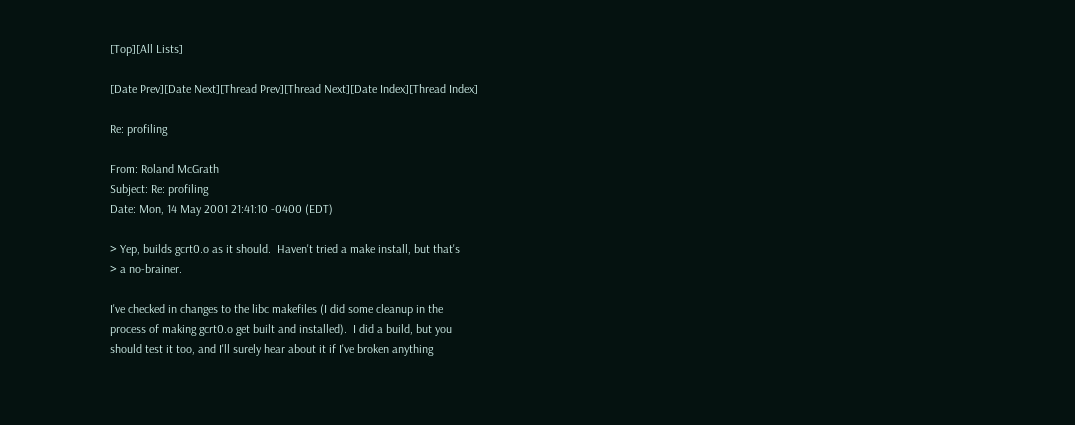[Top][All Lists]

[Date Prev][Date Next][Thread Prev][Thread Next][Date Index][Thread Index]

Re: profiling

From: Roland McGrath
Subject: Re: profiling
Date: Mon, 14 May 2001 21:41:10 -0400 (EDT)

> Yep, builds gcrt0.o as it should.  Haven't tried a make install, but that's
> a no-brainer.

I've checked in changes to the libc makefiles (I did some cleanup in the
process of making gcrt0.o get built and installed).  I did a build, but you
should test it too, and I'll surely hear about it if I've broken anything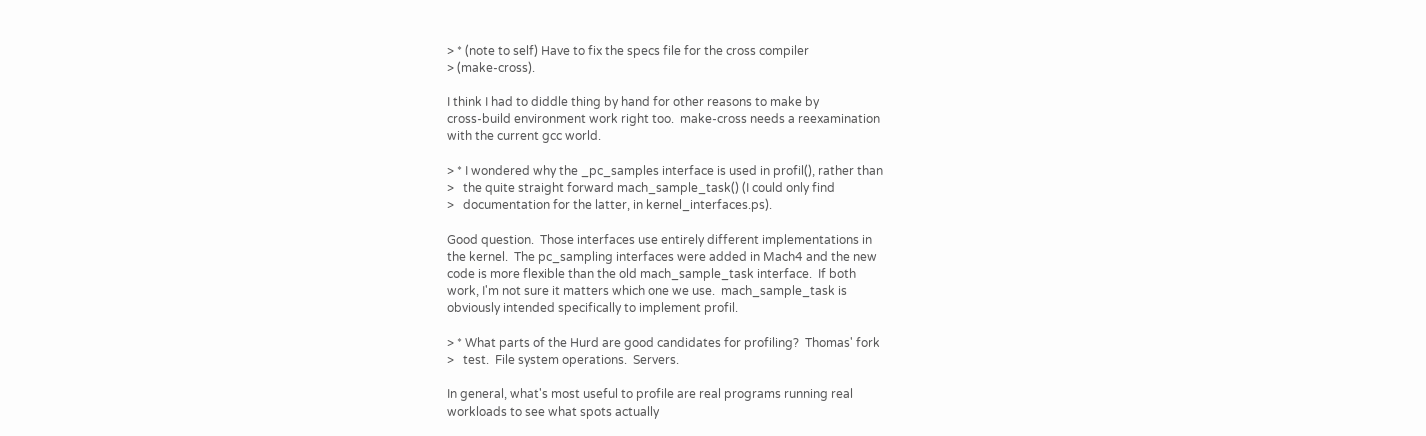> * (note to self) Have to fix the specs file for the cross compiler
> (make-cross).

I think I had to diddle thing by hand for other reasons to make by
cross-build environment work right too.  make-cross needs a reexamination
with the current gcc world.

> * I wondered why the _pc_samples interface is used in profil(), rather than
>   the quite straight forward mach_sample_task() (I could only find
>   documentation for the latter, in kernel_interfaces.ps).

Good question.  Those interfaces use entirely different implementations in
the kernel.  The pc_sampling interfaces were added in Mach4 and the new
code is more flexible than the old mach_sample_task interface.  If both
work, I'm not sure it matters which one we use.  mach_sample_task is
obviously intended specifically to implement profil.

> * What parts of the Hurd are good candidates for profiling?  Thomas' fork
>   test.  File system operations.  Servers.

In general, what's most useful to profile are real programs running real
workloads to see what spots actually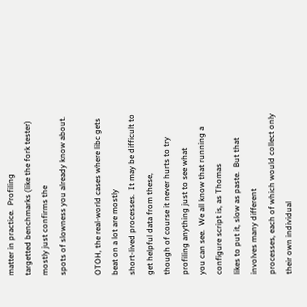matter in practice.  Profiling
targetted benchmarks (like the fork tester) mostly just confirms the
spots of slowness you already know about.

OTOH, the real-world cases where libc gets beat on a lot are mostly
short-lived processes.  It may be difficult to get helpful data from these,
though of course it never hurts to try profiling anything just to see what
you can see.  We all know that running a configure script is, as Thomas
likes to put it, slow as paste.  But that involves many different
processes, each of which would collect only their own individual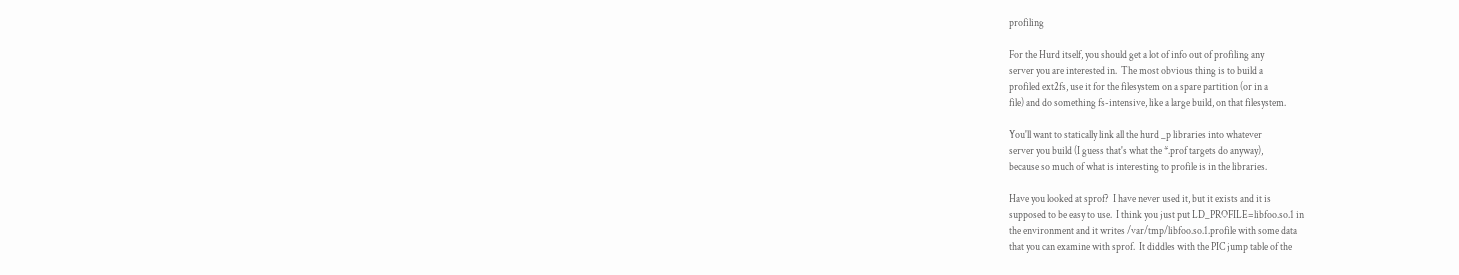profiling

For the Hurd itself, you should get a lot of info out of profiling any
server you are interested in.  The most obvious thing is to build a
profiled ext2fs, use it for the filesystem on a spare partition (or in a
file) and do something fs-intensive, like a large build, on that filesystem.

You'll want to statically link all the hurd _p libraries into whatever
server you build (I guess that's what the *.prof targets do anyway),
because so much of what is interesting to profile is in the libraries.

Have you looked at sprof?  I have never used it, but it exists and it is
supposed to be easy to use.  I think you just put LD_PROFILE=libfoo.so.1 in
the environment and it writes /var/tmp/libfoo.so.1.profile with some data
that you can examine with sprof.  It diddles with the PIC jump table of the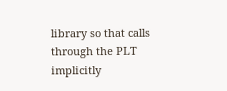library so that calls through the PLT implicitly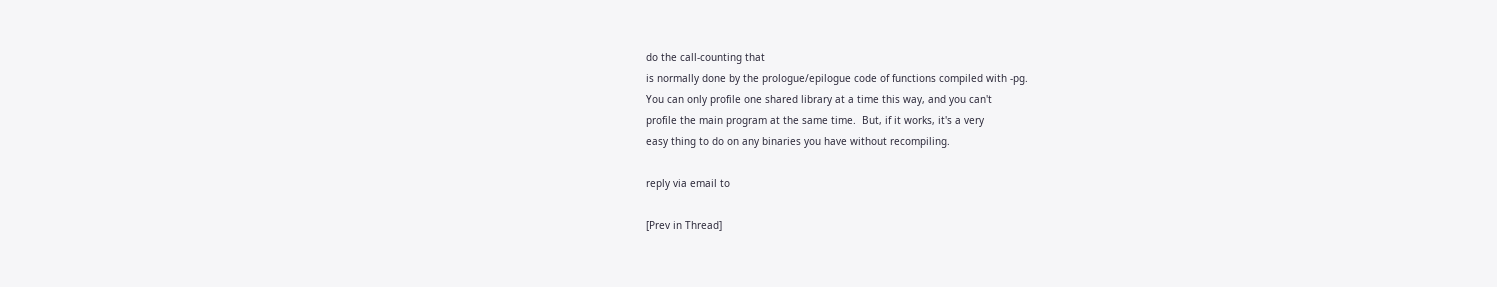do the call-counting that
is normally done by the prologue/epilogue code of functions compiled with -pg.
You can only profile one shared library at a time this way, and you can't
profile the main program at the same time.  But, if it works, it's a very
easy thing to do on any binaries you have without recompiling.

reply via email to

[Prev in Thread]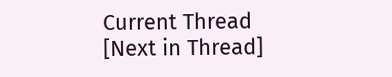Current Thread [Next in Thread]